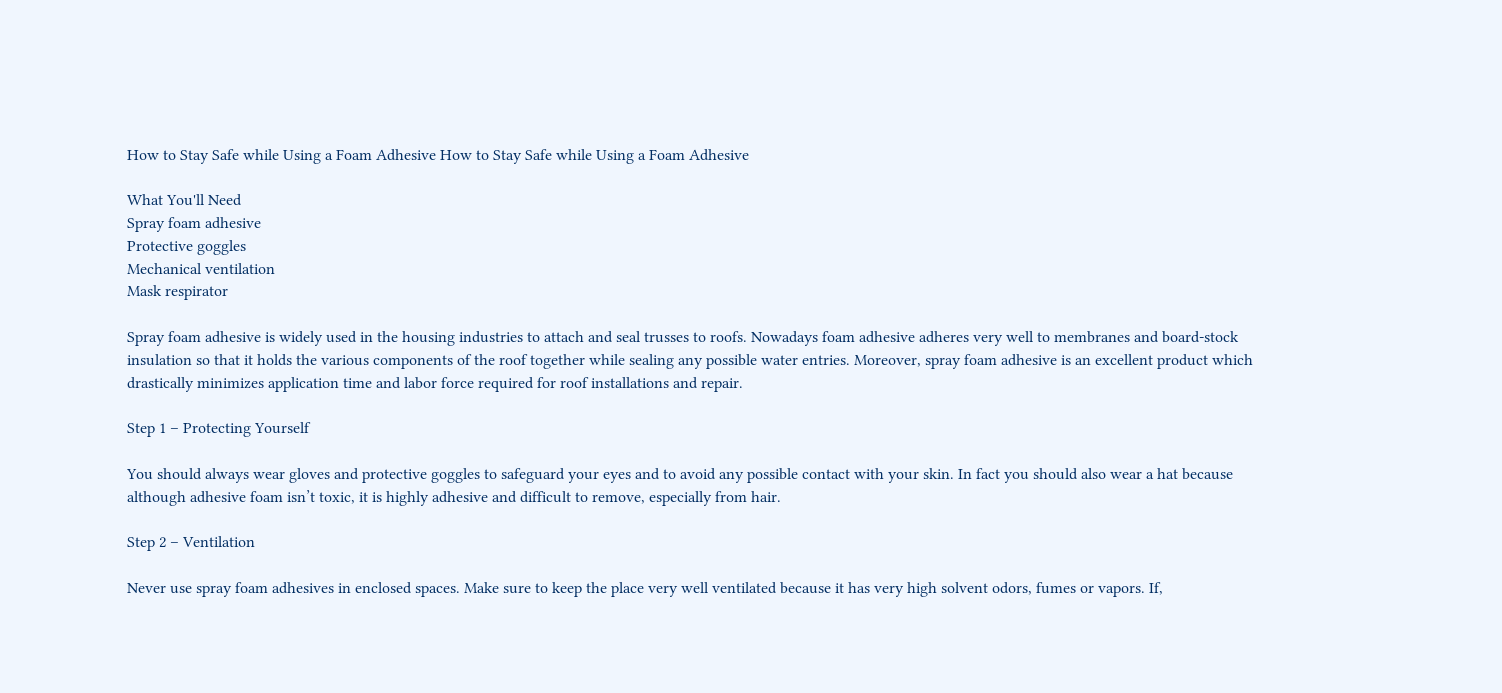How to Stay Safe while Using a Foam Adhesive How to Stay Safe while Using a Foam Adhesive

What You'll Need
Spray foam adhesive
Protective goggles
Mechanical ventilation
Mask respirator

Spray foam adhesive is widely used in the housing industries to attach and seal trusses to roofs. Nowadays foam adhesive adheres very well to membranes and board-stock insulation so that it holds the various components of the roof together while sealing any possible water entries. Moreover, spray foam adhesive is an excellent product which drastically minimizes application time and labor force required for roof installations and repair.

Step 1 – Protecting Yourself

You should always wear gloves and protective goggles to safeguard your eyes and to avoid any possible contact with your skin. In fact you should also wear a hat because although adhesive foam isn’t toxic, it is highly adhesive and difficult to remove, especially from hair.

Step 2 – Ventilation

Never use spray foam adhesives in enclosed spaces. Make sure to keep the place very well ventilated because it has very high solvent odors, fumes or vapors. If,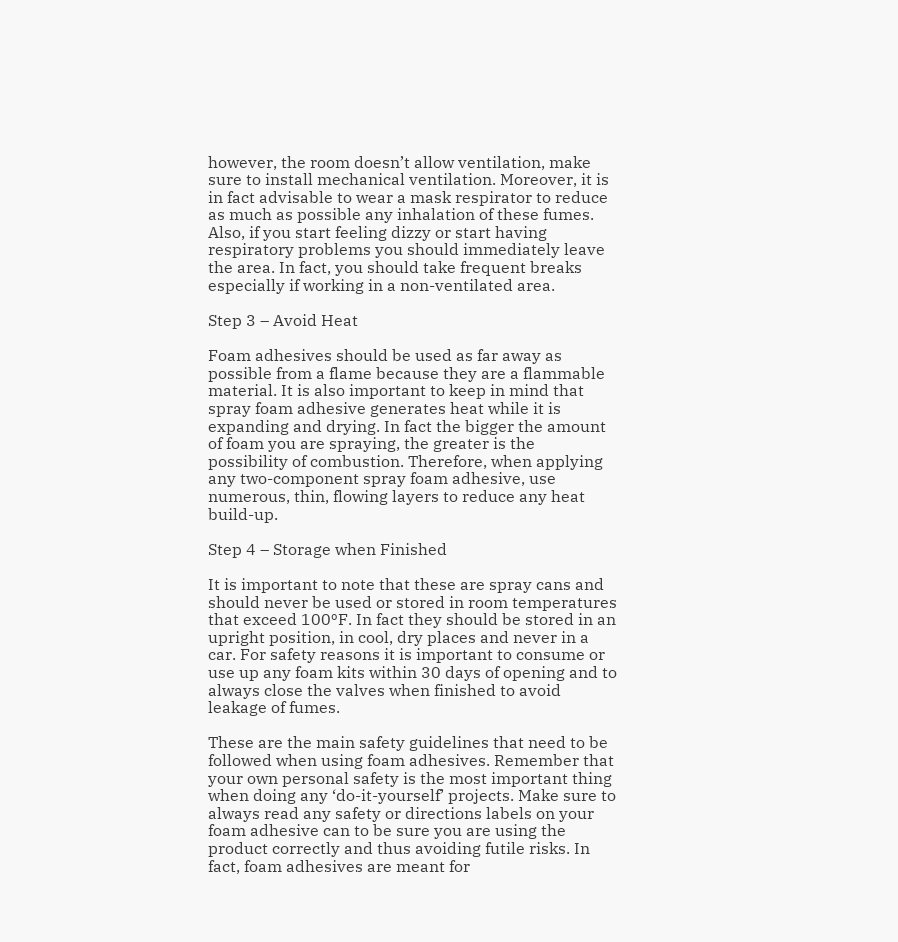however, the room doesn’t allow ventilation, make sure to install mechanical ventilation. Moreover, it is in fact advisable to wear a mask respirator to reduce as much as possible any inhalation of these fumes. Also, if you start feeling dizzy or start having respiratory problems you should immediately leave the area. In fact, you should take frequent breaks especially if working in a non-ventilated area.

Step 3 – Avoid Heat

Foam adhesives should be used as far away as possible from a flame because they are a flammable material. It is also important to keep in mind that spray foam adhesive generates heat while it is expanding and drying. In fact the bigger the amount of foam you are spraying, the greater is the possibility of combustion. Therefore, when applying any two-component spray foam adhesive, use numerous, thin, flowing layers to reduce any heat build-up.

Step 4 – Storage when Finished

It is important to note that these are spray cans and should never be used or stored in room temperatures that exceed 100ºF. In fact they should be stored in an upright position, in cool, dry places and never in a car. For safety reasons it is important to consume or use up any foam kits within 30 days of opening and to always close the valves when finished to avoid leakage of fumes.

These are the main safety guidelines that need to be followed when using foam adhesives. Remember that your own personal safety is the most important thing when doing any ‘do-it-yourself’ projects. Make sure to always read any safety or directions labels on your foam adhesive can to be sure you are using the product correctly and thus avoiding futile risks. In fact, foam adhesives are meant for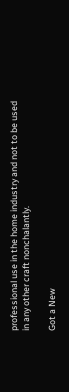professional use in the home industry and not to be used in any other craft nonchalantly.

Got a New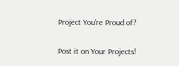Project You're Proud of?

Post it on Your Projects!